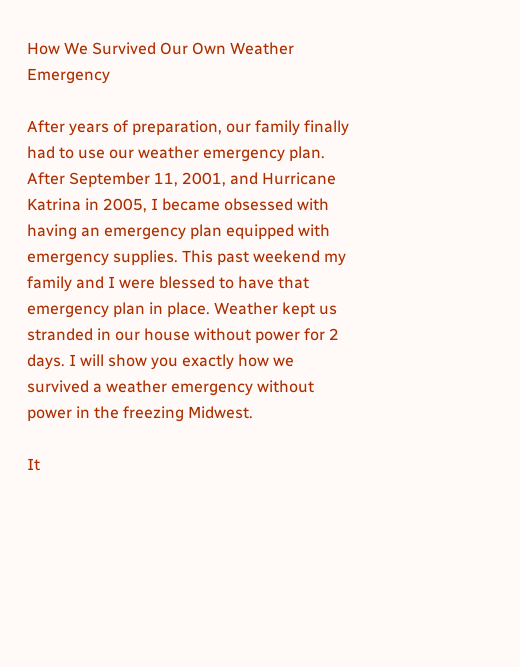How We Survived Our Own Weather Emergency

After years of preparation, our family finally had to use our weather emergency plan. After September 11, 2001, and Hurricane Katrina in 2005, I became obsessed with having an emergency plan equipped with emergency supplies. This past weekend my family and I were blessed to have that emergency plan in place. Weather kept us stranded in our house without power for 2 days. I will show you exactly how we survived a weather emergency without power in the freezing Midwest.

It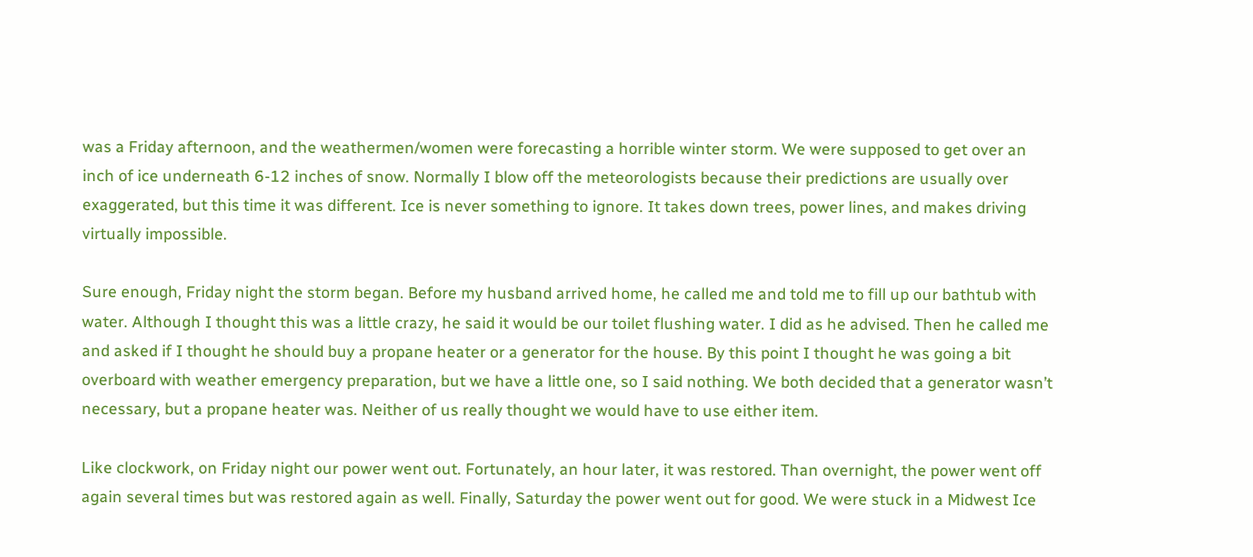was a Friday afternoon, and the weathermen/women were forecasting a horrible winter storm. We were supposed to get over an inch of ice underneath 6-12 inches of snow. Normally I blow off the meteorologists because their predictions are usually over exaggerated, but this time it was different. Ice is never something to ignore. It takes down trees, power lines, and makes driving virtually impossible.

Sure enough, Friday night the storm began. Before my husband arrived home, he called me and told me to fill up our bathtub with water. Although I thought this was a little crazy, he said it would be our toilet flushing water. I did as he advised. Then he called me and asked if I thought he should buy a propane heater or a generator for the house. By this point I thought he was going a bit overboard with weather emergency preparation, but we have a little one, so I said nothing. We both decided that a generator wasn’t necessary, but a propane heater was. Neither of us really thought we would have to use either item.

Like clockwork, on Friday night our power went out. Fortunately, an hour later, it was restored. Than overnight, the power went off again several times but was restored again as well. Finally, Saturday the power went out for good. We were stuck in a Midwest Ice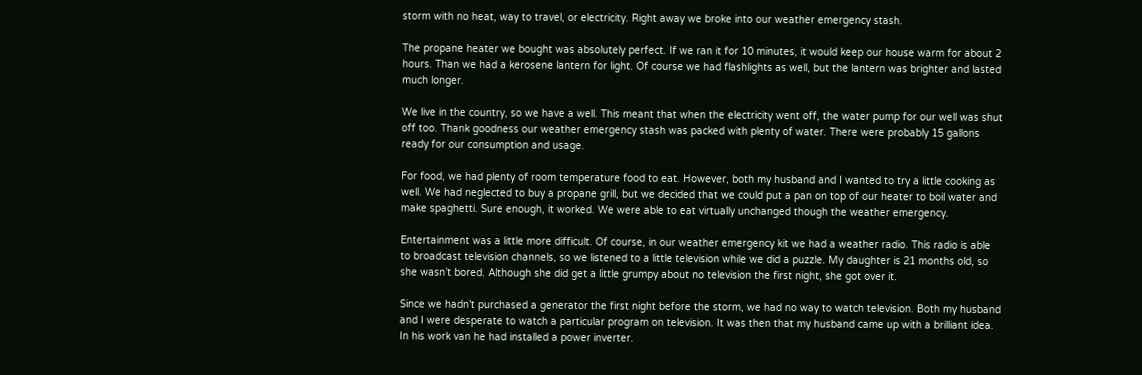storm with no heat, way to travel, or electricity. Right away we broke into our weather emergency stash.

The propane heater we bought was absolutely perfect. If we ran it for 10 minutes, it would keep our house warm for about 2 hours. Than we had a kerosene lantern for light. Of course we had flashlights as well, but the lantern was brighter and lasted much longer.

We live in the country, so we have a well. This meant that when the electricity went off, the water pump for our well was shut off too. Thank goodness our weather emergency stash was packed with plenty of water. There were probably 15 gallons ready for our consumption and usage.

For food, we had plenty of room temperature food to eat. However, both my husband and I wanted to try a little cooking as well. We had neglected to buy a propane grill, but we decided that we could put a pan on top of our heater to boil water and make spaghetti. Sure enough, it worked. We were able to eat virtually unchanged though the weather emergency.

Entertainment was a little more difficult. Of course, in our weather emergency kit we had a weather radio. This radio is able to broadcast television channels, so we listened to a little television while we did a puzzle. My daughter is 21 months old, so she wasn’t bored. Although she did get a little grumpy about no television the first night, she got over it.

Since we hadn’t purchased a generator the first night before the storm, we had no way to watch television. Both my husband and I were desperate to watch a particular program on television. It was then that my husband came up with a brilliant idea. In his work van he had installed a power inverter.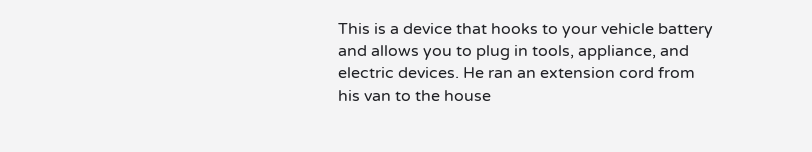This is a device that hooks to your vehicle battery and allows you to plug in tools, appliance, and electric devices. He ran an extension cord from his van to the house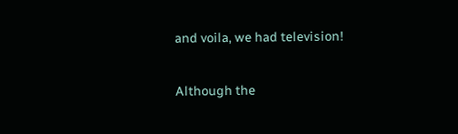and voila, we had television!

Although the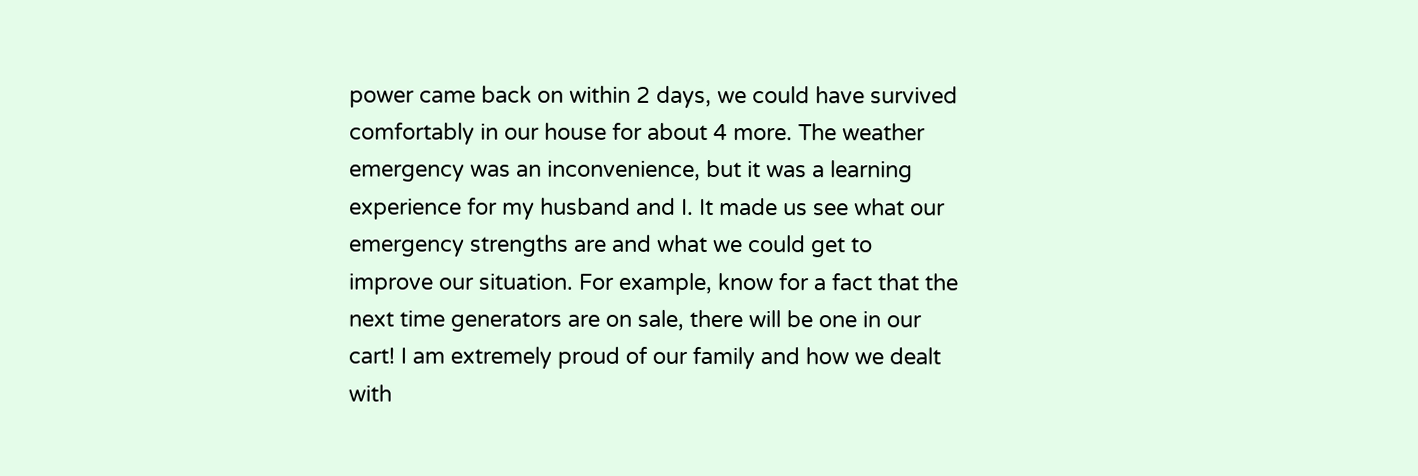power came back on within 2 days, we could have survived comfortably in our house for about 4 more. The weather emergency was an inconvenience, but it was a learning experience for my husband and I. It made us see what our emergency strengths are and what we could get to improve our situation. For example, know for a fact that the next time generators are on sale, there will be one in our cart! I am extremely proud of our family and how we dealt with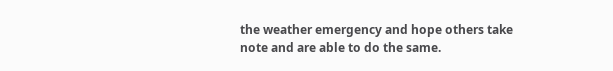the weather emergency and hope others take note and are able to do the same.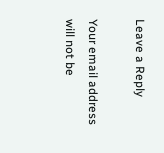Leave a Reply

Your email address will not be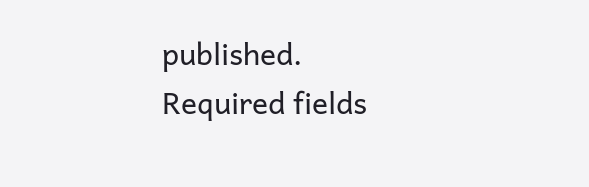published. Required fields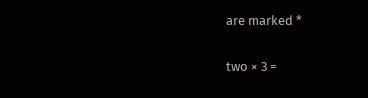are marked *

two × 3 =